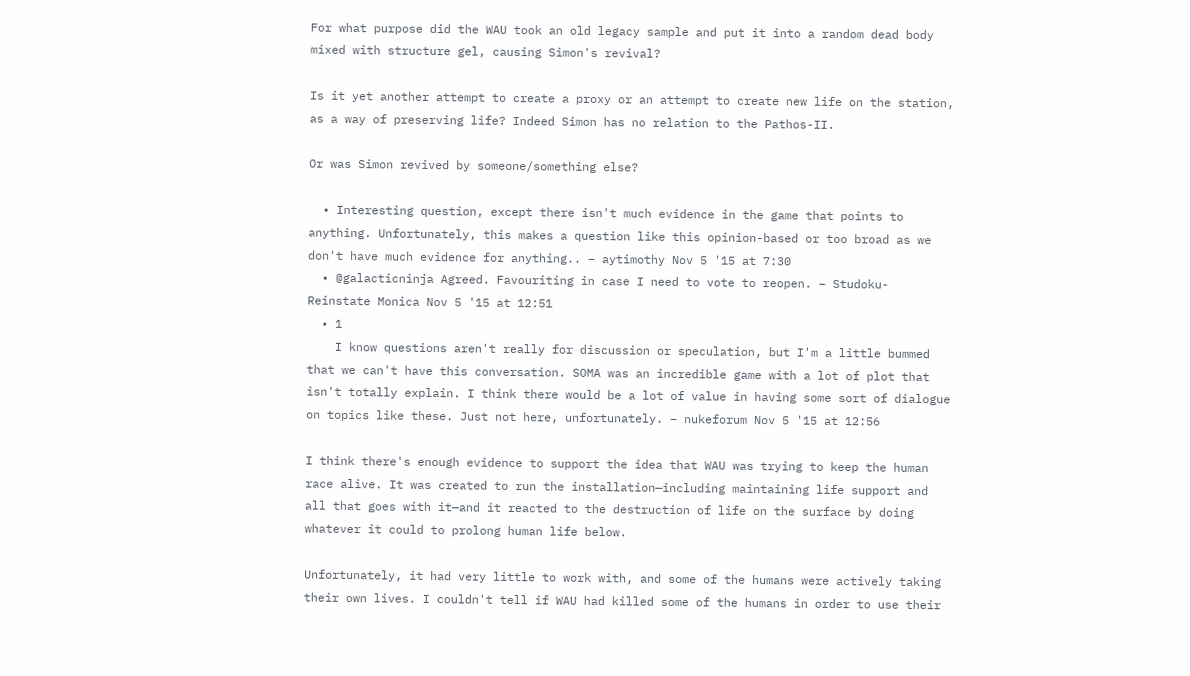For what purpose did the WAU took an old legacy sample and put it into a random dead body mixed with structure gel, causing Simon's revival?

Is it yet another attempt to create a proxy or an attempt to create new life on the station, as a way of preserving life? Indeed Simon has no relation to the Pathos-II.

Or was Simon revived by someone/something else?

  • Interesting question, except there isn't much evidence in the game that points to anything. Unfortunately, this makes a question like this opinion-based or too broad as we don't have much evidence for anything.. – aytimothy Nov 5 '15 at 7:30
  • @galacticninja Agreed. Favouriting in case I need to vote to reopen. – Studoku- Reinstate Monica Nov 5 '15 at 12:51
  • 1
    I know questions aren't really for discussion or speculation, but I'm a little bummed that we can't have this conversation. SOMA was an incredible game with a lot of plot that isn't totally explain. I think there would be a lot of value in having some sort of dialogue on topics like these. Just not here, unfortunately. – nukeforum Nov 5 '15 at 12:56

I think there's enough evidence to support the idea that WAU was trying to keep the human race alive. It was created to run the installation—including maintaining life support and all that goes with it—and it reacted to the destruction of life on the surface by doing whatever it could to prolong human life below.

Unfortunately, it had very little to work with, and some of the humans were actively taking their own lives. I couldn't tell if WAU had killed some of the humans in order to use their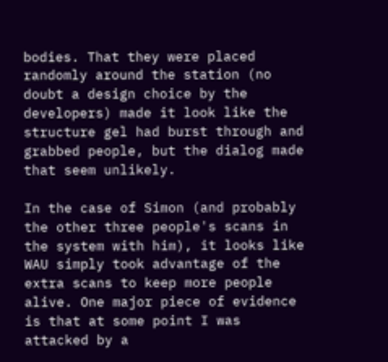bodies. That they were placed randomly around the station (no doubt a design choice by the developers) made it look like the structure gel had burst through and grabbed people, but the dialog made that seem unlikely.

In the case of Simon (and probably the other three people's scans in the system with him), it looks like WAU simply took advantage of the extra scans to keep more people alive. One major piece of evidence is that at some point I was attacked by a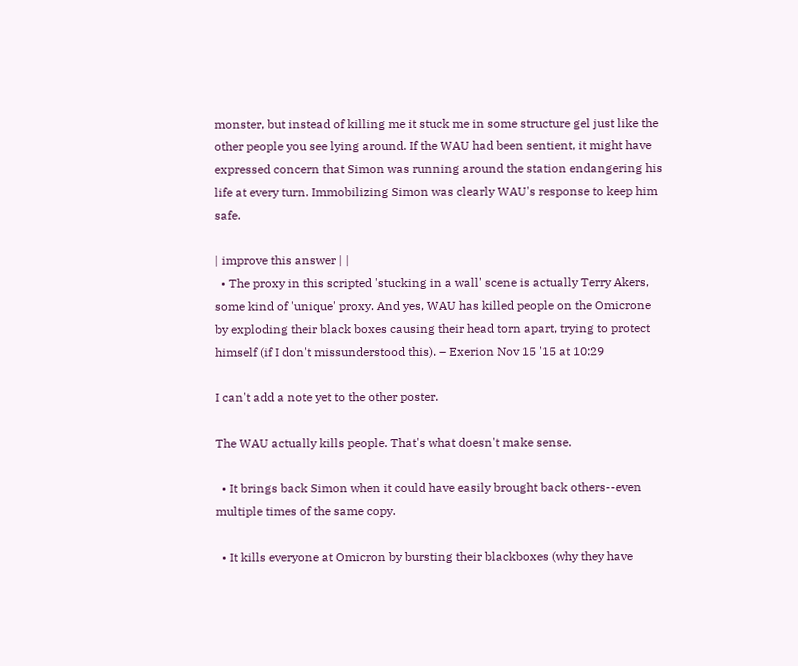monster, but instead of killing me it stuck me in some structure gel just like the other people you see lying around. If the WAU had been sentient, it might have expressed concern that Simon was running around the station endangering his life at every turn. Immobilizing Simon was clearly WAU's response to keep him safe.

| improve this answer | |
  • The proxy in this scripted 'stucking in a wall' scene is actually Terry Akers, some kind of 'unique' proxy. And yes, WAU has killed people on the Omicrone by exploding their black boxes causing their head torn apart, trying to protect himself (if I don't missunderstood this). – Exerion Nov 15 '15 at 10:29

I can't add a note yet to the other poster.

The WAU actually kills people. That's what doesn't make sense.

  • It brings back Simon when it could have easily brought back others--even multiple times of the same copy.

  • It kills everyone at Omicron by bursting their blackboxes (why they have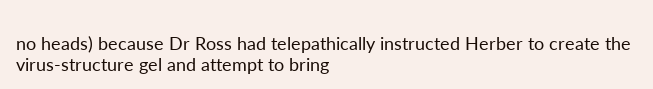no heads) because Dr Ross had telepathically instructed Herber to create the virus-structure gel and attempt to bring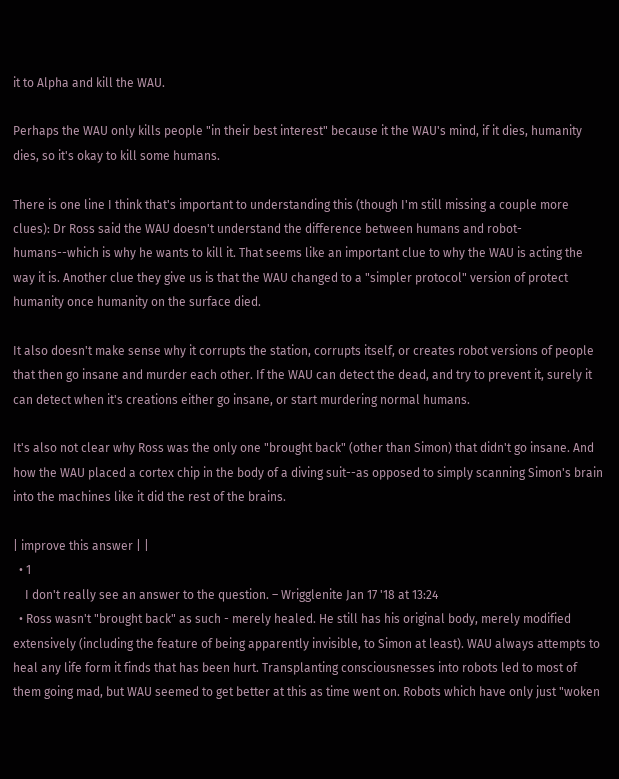it to Alpha and kill the WAU.

Perhaps the WAU only kills people "in their best interest" because it the WAU's mind, if it dies, humanity dies, so it's okay to kill some humans.

There is one line I think that's important to understanding this (though I'm still missing a couple more clues): Dr Ross said the WAU doesn't understand the difference between humans and robot-humans--which is why he wants to kill it. That seems like an important clue to why the WAU is acting the way it is. Another clue they give us is that the WAU changed to a "simpler protocol" version of protect humanity once humanity on the surface died.

It also doesn't make sense why it corrupts the station, corrupts itself, or creates robot versions of people that then go insane and murder each other. If the WAU can detect the dead, and try to prevent it, surely it can detect when it's creations either go insane, or start murdering normal humans.

It's also not clear why Ross was the only one "brought back" (other than Simon) that didn't go insane. And how the WAU placed a cortex chip in the body of a diving suit--as opposed to simply scanning Simon's brain into the machines like it did the rest of the brains.

| improve this answer | |
  • 1
    I don't really see an answer to the question. – Wrigglenite Jan 17 '18 at 13:24
  • Ross wasn't "brought back" as such - merely healed. He still has his original body, merely modified extensively (including the feature of being apparently invisible, to Simon at least). WAU always attempts to heal any life form it finds that has been hurt. Transplanting consciousnesses into robots led to most of them going mad, but WAU seemed to get better at this as time went on. Robots which have only just "woken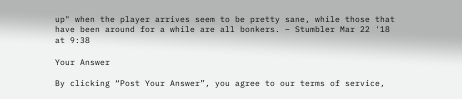up" when the player arrives seem to be pretty sane, while those that have been around for a while are all bonkers. – Stumbler Mar 22 '18 at 9:38

Your Answer

By clicking “Post Your Answer”, you agree to our terms of service,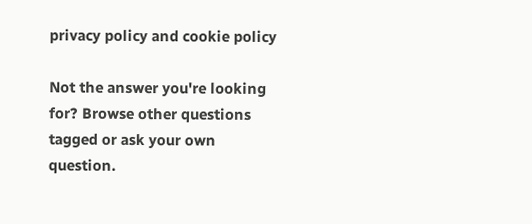privacy policy and cookie policy

Not the answer you're looking for? Browse other questions tagged or ask your own question.